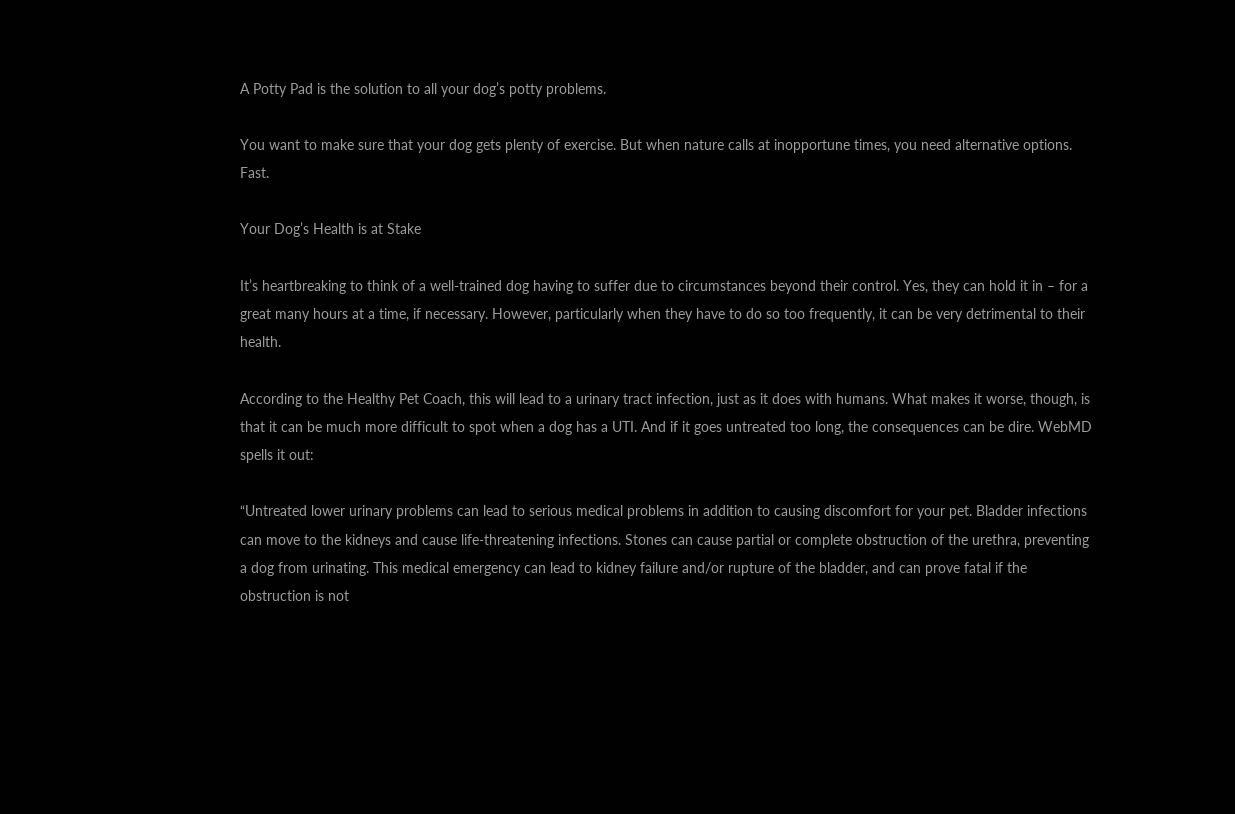A Potty Pad is the solution to all your dog’s potty problems.

You want to make sure that your dog gets plenty of exercise. But when nature calls at inopportune times, you need alternative options. Fast.

Your Dog’s Health is at Stake

It’s heartbreaking to think of a well-trained dog having to suffer due to circumstances beyond their control. Yes, they can hold it in – for a great many hours at a time, if necessary. However, particularly when they have to do so too frequently, it can be very detrimental to their health.

According to the Healthy Pet Coach, this will lead to a urinary tract infection, just as it does with humans. What makes it worse, though, is that it can be much more difficult to spot when a dog has a UTI. And if it goes untreated too long, the consequences can be dire. WebMD spells it out:

“Untreated lower urinary problems can lead to serious medical problems in addition to causing discomfort for your pet. Bladder infections can move to the kidneys and cause life-threatening infections. Stones can cause partial or complete obstruction of the urethra, preventing a dog from urinating. This medical emergency can lead to kidney failure and/or rupture of the bladder, and can prove fatal if the obstruction is not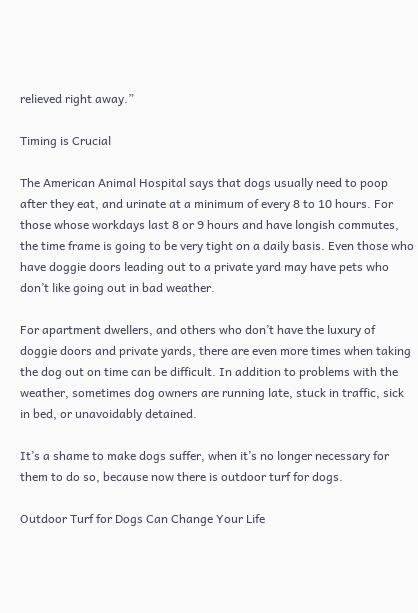relieved right away.”

Timing is Crucial

The American Animal Hospital says that dogs usually need to poop after they eat, and urinate at a minimum of every 8 to 10 hours. For those whose workdays last 8 or 9 hours and have longish commutes, the time frame is going to be very tight on a daily basis. Even those who have doggie doors leading out to a private yard may have pets who don’t like going out in bad weather.

For apartment dwellers, and others who don’t have the luxury of doggie doors and private yards, there are even more times when taking the dog out on time can be difficult. In addition to problems with the weather, sometimes dog owners are running late, stuck in traffic, sick in bed, or unavoidably detained.

It’s a shame to make dogs suffer, when it’s no longer necessary for them to do so, because now there is outdoor turf for dogs.

Outdoor Turf for Dogs Can Change Your Life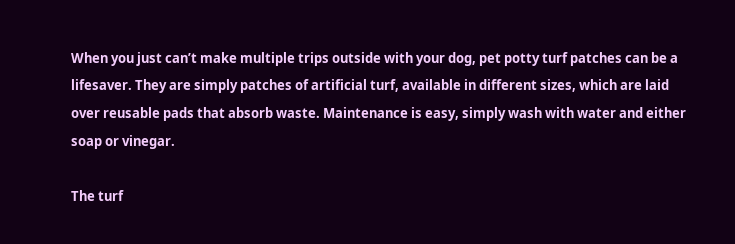When you just can’t make multiple trips outside with your dog, pet potty turf patches can be a lifesaver. They are simply patches of artificial turf, available in different sizes, which are laid over reusable pads that absorb waste. Maintenance is easy, simply wash with water and either soap or vinegar.

The turf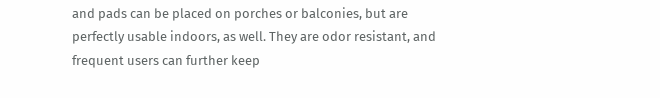and pads can be placed on porches or balconies, but are perfectly usable indoors, as well. They are odor resistant, and frequent users can further keep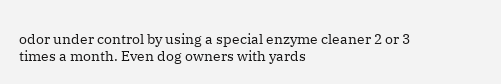odor under control by using a special enzyme cleaner 2 or 3 times a month. Even dog owners with yards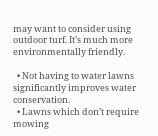may want to consider using outdoor turf. It’s much more environmentally friendly.

  • Not having to water lawns significantly improves water conservation.
  • Lawns which don’t require mowing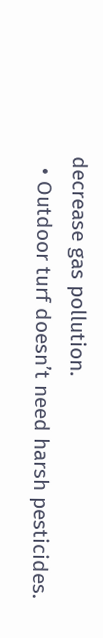decrease gas pollution.
  • Outdoor turf doesn’t need harsh pesticides.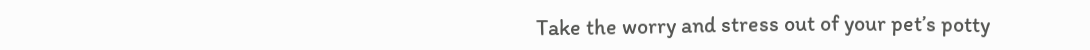Take the worry and stress out of your pet’s potty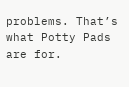problems. That’s what Potty Pads are for.